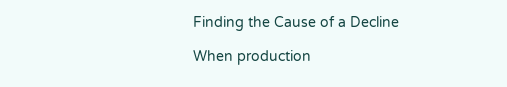Finding the Cause of a Decline

When production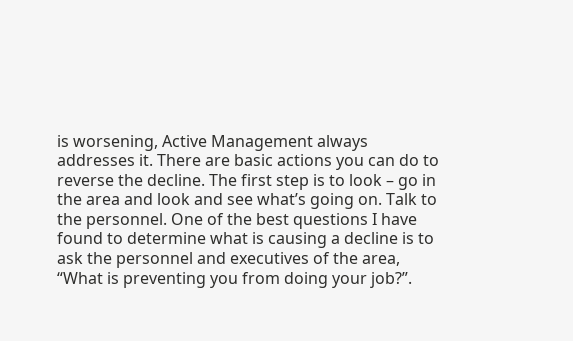is worsening, Active Management always addresses it. There are basic actions you can do to reverse the decline. The first step is to look – go in the area and look and see what’s going on. Talk to the personnel. One of the best questions I have found to determine what is causing a decline is to ask the personnel and executives of the area, “What is preventing you from doing your job?”.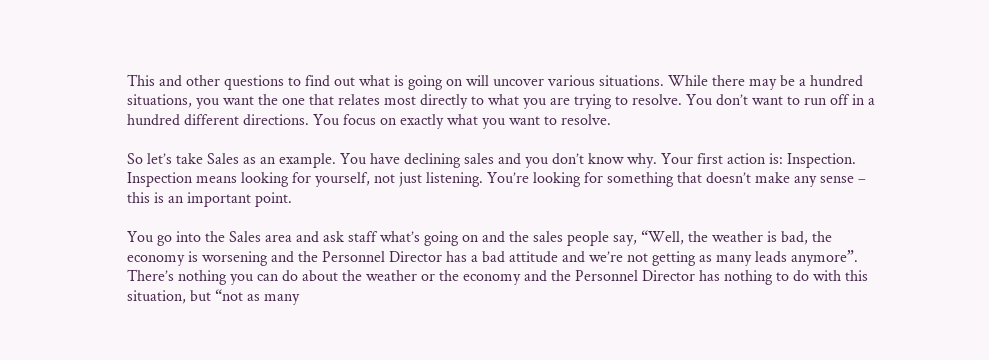This and other questions to find out what is going on will uncover various situations. While there may be a hundred situations, you want the one that relates most directly to what you are trying to resolve. You don’t want to run off in a hundred different directions. You focus on exactly what you want to resolve.

So let’s take Sales as an example. You have declining sales and you don’t know why. Your first action is: Inspection. Inspection means looking for yourself, not just listening. You’re looking for something that doesn’t make any sense – this is an important point.

You go into the Sales area and ask staff what’s going on and the sales people say, “Well, the weather is bad, the economy is worsening and the Personnel Director has a bad attitude and we’re not getting as many leads anymore”. There’s nothing you can do about the weather or the economy and the Personnel Director has nothing to do with this situation, but “not as many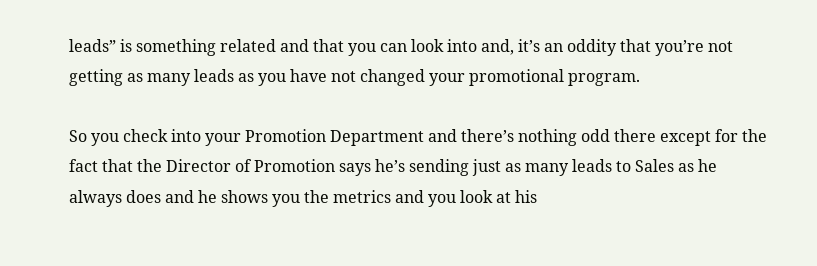leads” is something related and that you can look into and, it’s an oddity that you’re not getting as many leads as you have not changed your promotional program.

So you check into your Promotion Department and there’s nothing odd there except for the fact that the Director of Promotion says he’s sending just as many leads to Sales as he always does and he shows you the metrics and you look at his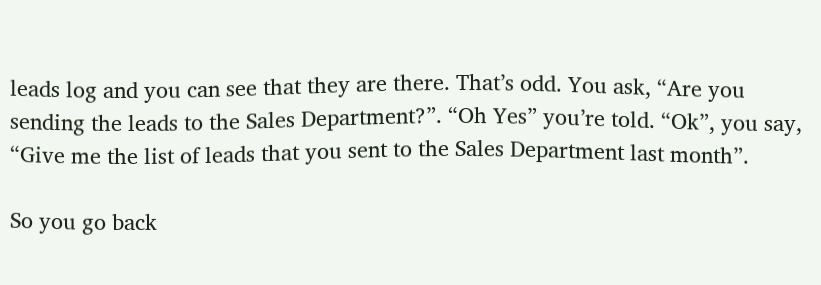leads log and you can see that they are there. That’s odd. You ask, “Are you sending the leads to the Sales Department?”. “Oh Yes” you’re told. “Ok”, you say, “Give me the list of leads that you sent to the Sales Department last month”.

So you go back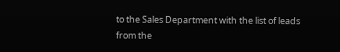to the Sales Department with the list of leads from the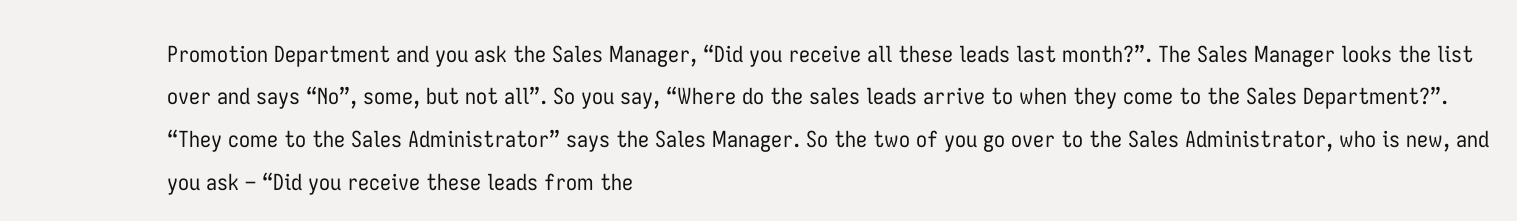Promotion Department and you ask the Sales Manager, “Did you receive all these leads last month?”. The Sales Manager looks the list over and says “No”, some, but not all”. So you say, “Where do the sales leads arrive to when they come to the Sales Department?”. “They come to the Sales Administrator” says the Sales Manager. So the two of you go over to the Sales Administrator, who is new, and you ask – “Did you receive these leads from the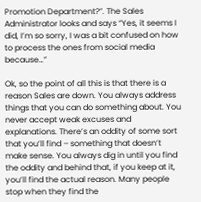Promotion Department?”. The Sales Administrator looks and says “Yes, it seems I did, I’m so sorry, I was a bit confused on how to process the ones from social media because…”

Ok, so the point of all this is that there is a reason Sales are down. You always address things that you can do something about. You never accept weak excuses and explanations. There’s an oddity of some sort that you’ll find – something that doesn’t make sense. You always dig in until you find the oddity and behind that, if you keep at it, you’ll find the actual reason. Many people stop when they find the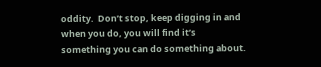oddity.  Don’t stop, keep digging in and when you do, you will find it’s something you can do something about.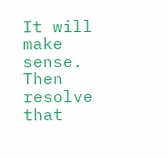It will make sense. Then resolve that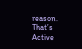reason. That’s Active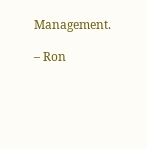Management.

– Ron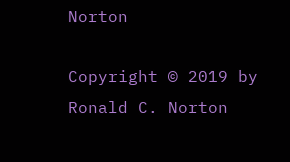Norton

Copyright © 2019 by Ronald C. Norton